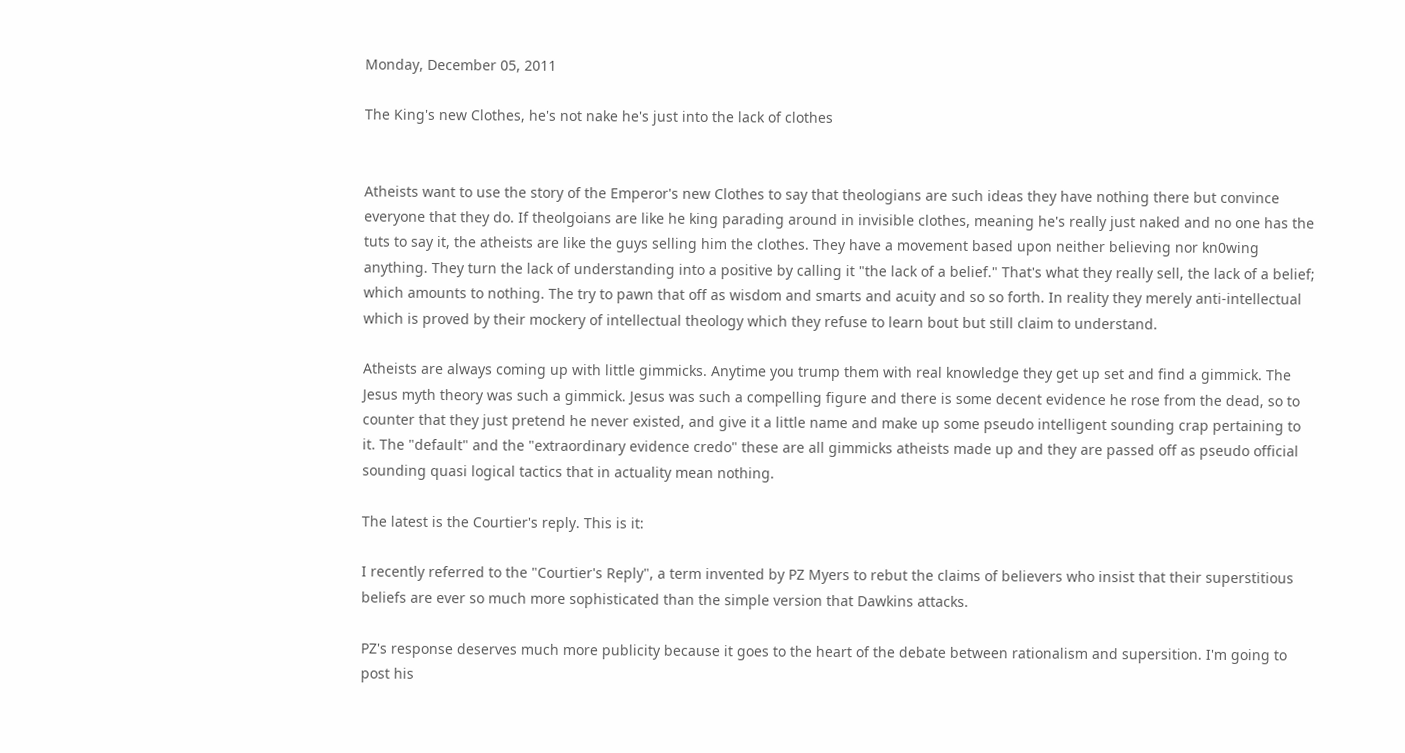Monday, December 05, 2011

The King's new Clothes, he's not nake he's just into the lack of clothes


Atheists want to use the story of the Emperor's new Clothes to say that theologians are such ideas they have nothing there but convince everyone that they do. If theolgoians are like he king parading around in invisible clothes, meaning he's really just naked and no one has the tuts to say it, the atheists are like the guys selling him the clothes. They have a movement based upon neither believing nor kn0wing anything. They turn the lack of understanding into a positive by calling it "the lack of a belief." That's what they really sell, the lack of a belief; which amounts to nothing. The try to pawn that off as wisdom and smarts and acuity and so so forth. In reality they merely anti-intellectual which is proved by their mockery of intellectual theology which they refuse to learn bout but still claim to understand.

Atheists are always coming up with little gimmicks. Anytime you trump them with real knowledge they get up set and find a gimmick. The Jesus myth theory was such a gimmick. Jesus was such a compelling figure and there is some decent evidence he rose from the dead, so to counter that they just pretend he never existed, and give it a little name and make up some pseudo intelligent sounding crap pertaining to it. The "default" and the "extraordinary evidence credo" these are all gimmicks atheists made up and they are passed off as pseudo official sounding quasi logical tactics that in actuality mean nothing.

The latest is the Courtier's reply. This is it:

I recently referred to the "Courtier's Reply", a term invented by PZ Myers to rebut the claims of believers who insist that their superstitious beliefs are ever so much more sophisticated than the simple version that Dawkins attacks.

PZ's response deserves much more publicity because it goes to the heart of the debate between rationalism and supersition. I'm going to post his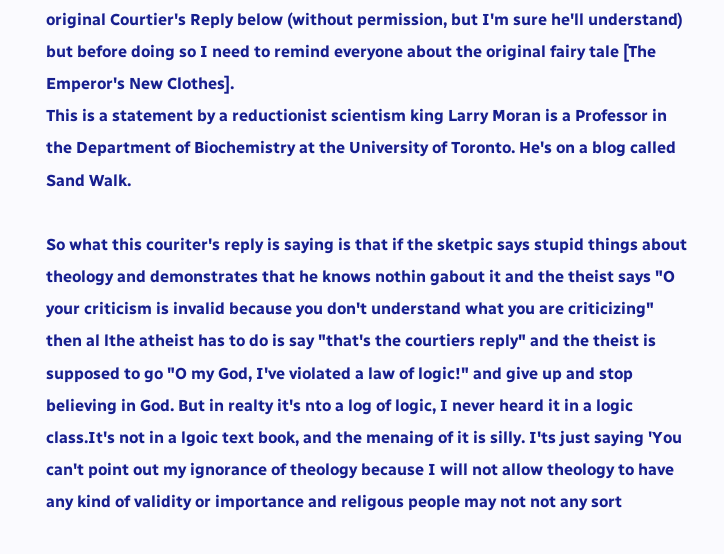original Courtier's Reply below (without permission, but I'm sure he'll understand) but before doing so I need to remind everyone about the original fairy tale [The Emperor's New Clothes].
This is a statement by a reductionist scientism king Larry Moran is a Professor in the Department of Biochemistry at the University of Toronto. He's on a blog called Sand Walk.

So what this couriter's reply is saying is that if the sketpic says stupid things about theology and demonstrates that he knows nothin gabout it and the theist says "O your criticism is invalid because you don't understand what you are criticizing" then al lthe atheist has to do is say "that's the courtiers reply" and the theist is supposed to go "O my God, I've violated a law of logic!" and give up and stop believing in God. But in realty it's nto a log of logic, I never heard it in a logic class.It's not in a lgoic text book, and the menaing of it is silly. I'ts just saying 'You can't point out my ignorance of theology because I will not allow theology to have any kind of validity or importance and religous people may not not any sort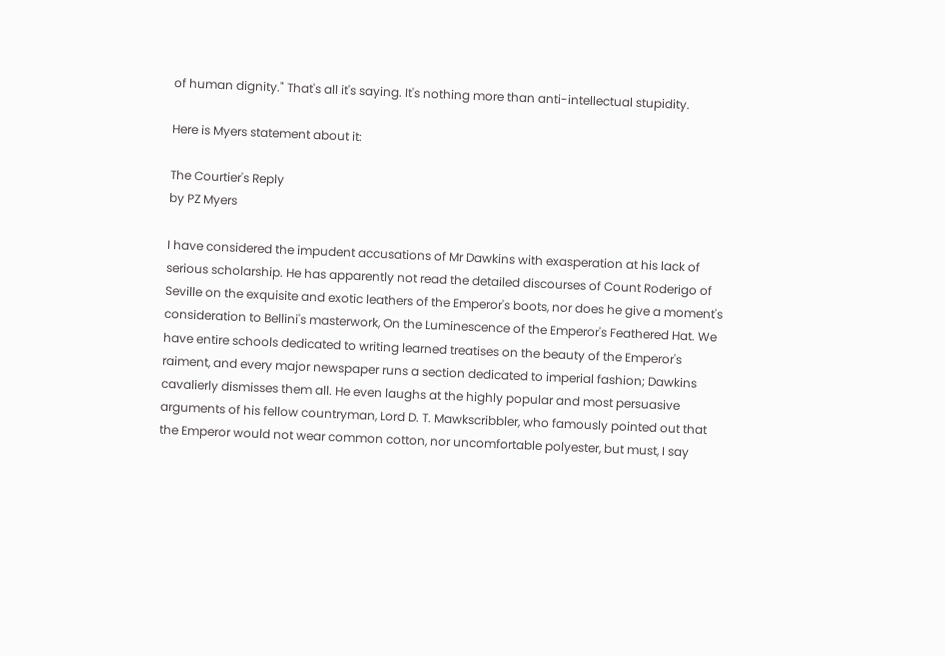of human dignity." That's all it's saying. It's nothing more than anti-intellectual stupidity.

Here is Myers statement about it:

The Courtier's Reply
by PZ Myers

I have considered the impudent accusations of Mr Dawkins with exasperation at his lack of serious scholarship. He has apparently not read the detailed discourses of Count Roderigo of Seville on the exquisite and exotic leathers of the Emperor's boots, nor does he give a moment's consideration to Bellini's masterwork, On the Luminescence of the Emperor's Feathered Hat. We have entire schools dedicated to writing learned treatises on the beauty of the Emperor's raiment, and every major newspaper runs a section dedicated to imperial fashion; Dawkins cavalierly dismisses them all. He even laughs at the highly popular and most persuasive arguments of his fellow countryman, Lord D. T. Mawkscribbler, who famously pointed out that the Emperor would not wear common cotton, nor uncomfortable polyester, but must, I say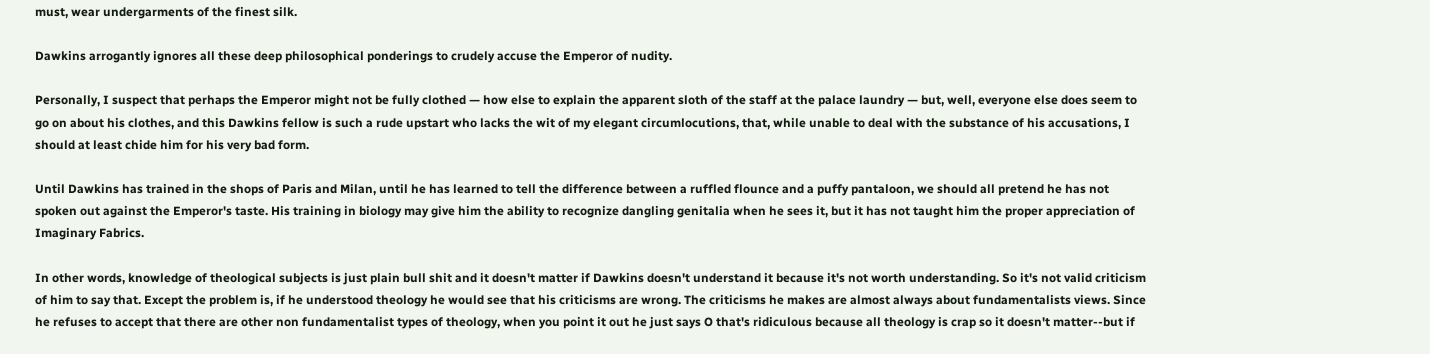must, wear undergarments of the finest silk.

Dawkins arrogantly ignores all these deep philosophical ponderings to crudely accuse the Emperor of nudity.

Personally, I suspect that perhaps the Emperor might not be fully clothed — how else to explain the apparent sloth of the staff at the palace laundry — but, well, everyone else does seem to go on about his clothes, and this Dawkins fellow is such a rude upstart who lacks the wit of my elegant circumlocutions, that, while unable to deal with the substance of his accusations, I should at least chide him for his very bad form.

Until Dawkins has trained in the shops of Paris and Milan, until he has learned to tell the difference between a ruffled flounce and a puffy pantaloon, we should all pretend he has not spoken out against the Emperor's taste. His training in biology may give him the ability to recognize dangling genitalia when he sees it, but it has not taught him the proper appreciation of Imaginary Fabrics.

In other words, knowledge of theological subjects is just plain bull shit and it doesn't matter if Dawkins doesn't understand it because it's not worth understanding. So it's not valid criticism of him to say that. Except the problem is, if he understood theology he would see that his criticisms are wrong. The criticisms he makes are almost always about fundamentalists views. Since he refuses to accept that there are other non fundamentalist types of theology, when you point it out he just says O that's ridiculous because all theology is crap so it doesn't matter--but if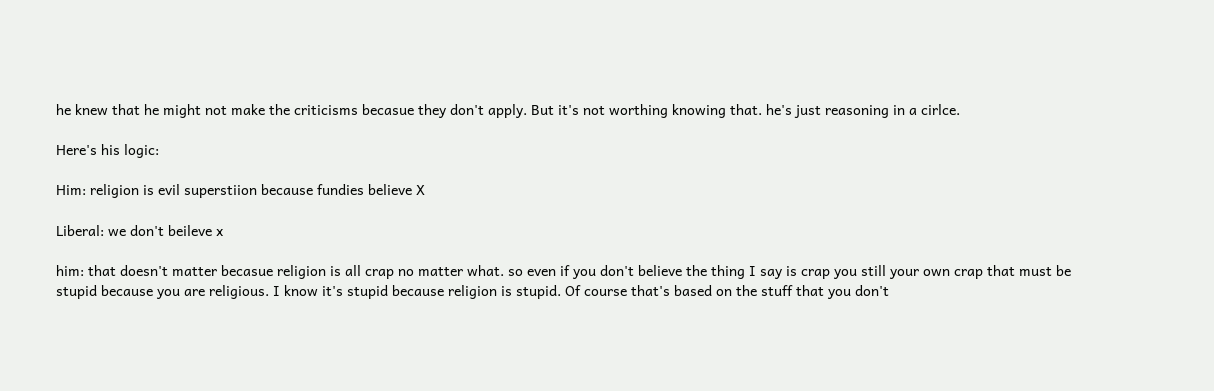he knew that he might not make the criticisms becasue they don't apply. But it's not worthing knowing that. he's just reasoning in a cirlce.

Here's his logic:

Him: religion is evil superstiion because fundies believe X

Liberal: we don't beileve x

him: that doesn't matter becasue religion is all crap no matter what. so even if you don't believe the thing I say is crap you still your own crap that must be stupid because you are religious. I know it's stupid because religion is stupid. Of course that's based on the stuff that you don't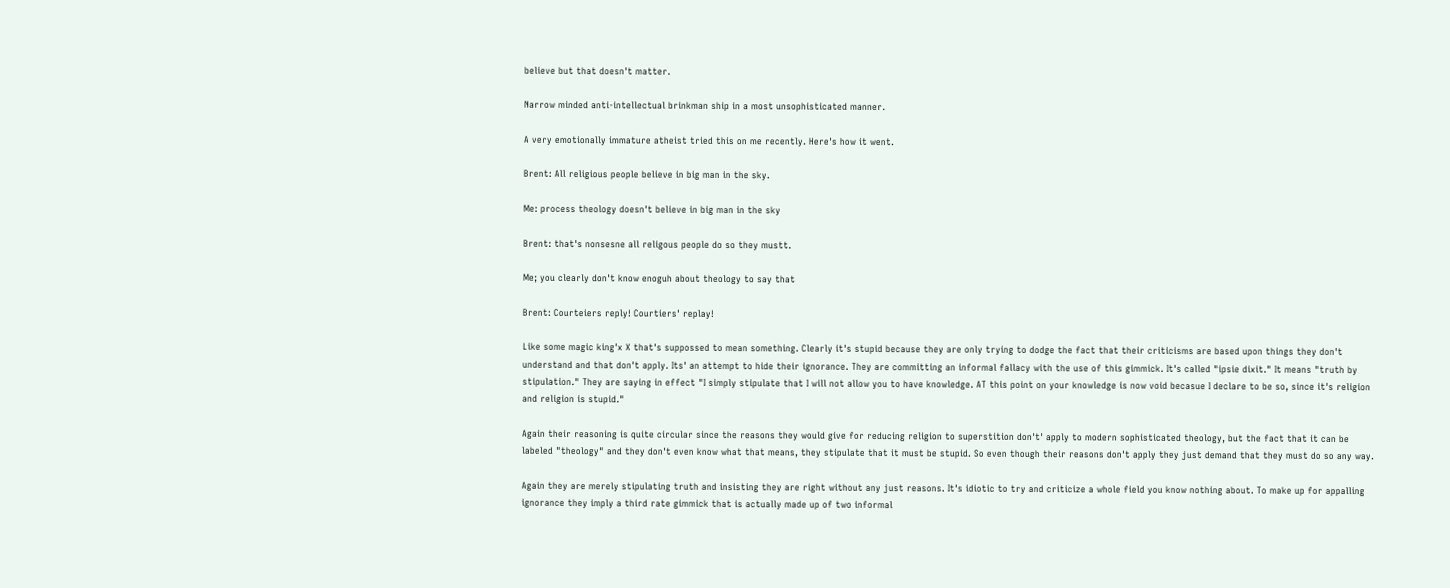believe but that doesn't matter.

Narrow minded anti-intellectual brinkman ship in a most unsophisticated manner.

A very emotionally immature atheist tried this on me recently. Here's how it went.

Brent: All religious people believe in big man in the sky.

Me: process theology doesn't believe in big man in the sky

Brent: that's nonsesne all religous people do so they mustt.

Me; you clearly don't know enoguh about theology to say that

Brent: Courteiers reply! Courtiers' replay!

Like some magic king'x X that's suppossed to mean something. Clearly it's stupid because they are only trying to dodge the fact that their criticisms are based upon things they don't understand and that don't apply. Its' an attempt to hide their ignorance. They are committing an informal fallacy with the use of this gimmick. It's called "ipsie dixit." It means "truth by stipulation." They are saying in effect "I simply stipulate that I will not allow you to have knowledge. AT this point on your knowledge is now void becasue I declare to be so, since it's religion and religion is stupid."

Again their reasoning is quite circular since the reasons they would give for reducing religion to superstition don't' apply to modern sophisticated theology, but the fact that it can be labeled "theology" and they don't even know what that means, they stipulate that it must be stupid. So even though their reasons don't apply they just demand that they must do so any way.

Again they are merely stipulating truth and insisting they are right without any just reasons. It's idiotic to try and criticize a whole field you know nothing about. To make up for appalling ignorance they imply a third rate gimmick that is actually made up of two informal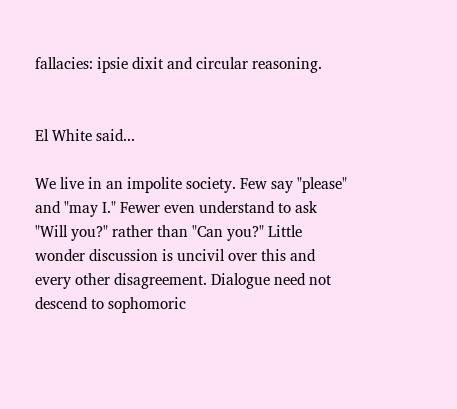fallacies: ipsie dixit and circular reasoning.


El White said...

We live in an impolite society. Few say "please" and "may I." Fewer even understand to ask "Will you?" rather than "Can you?" Little wonder discussion is uncivil over this and every other disagreement. Dialogue need not descend to sophomoric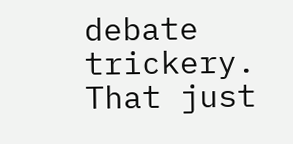debate trickery. That just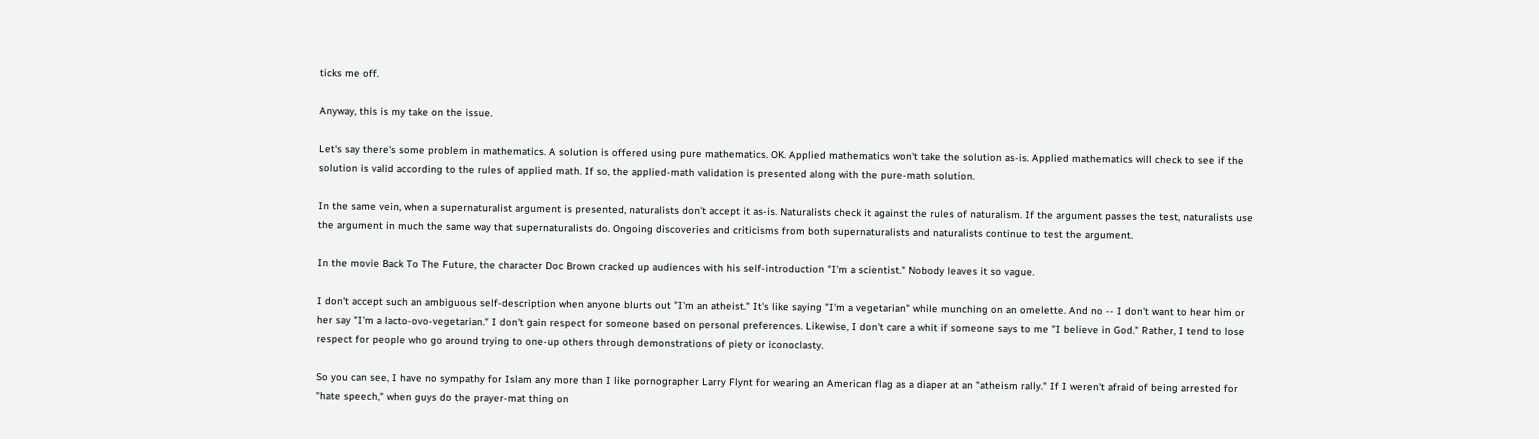ticks me off.

Anyway, this is my take on the issue.

Let's say there's some problem in mathematics. A solution is offered using pure mathematics. OK. Applied mathematics won't take the solution as-is. Applied mathematics will check to see if the solution is valid according to the rules of applied math. If so, the applied-math validation is presented along with the pure-math solution.

In the same vein, when a supernaturalist argument is presented, naturalists don't accept it as-is. Naturalists check it against the rules of naturalism. If the argument passes the test, naturalists use the argument in much the same way that supernaturalists do. Ongoing discoveries and criticisms from both supernaturalists and naturalists continue to test the argument.

In the movie Back To The Future, the character Doc Brown cracked up audiences with his self-introduction "I'm a scientist." Nobody leaves it so vague.

I don't accept such an ambiguous self-description when anyone blurts out "I'm an atheist." It's like saying "I'm a vegetarian" while munching on an omelette. And no -- I don't want to hear him or her say "I'm a lacto-ovo-vegetarian." I don't gain respect for someone based on personal preferences. Likewise, I don't care a whit if someone says to me "I believe in God." Rather, I tend to lose respect for people who go around trying to one-up others through demonstrations of piety or iconoclasty.

So you can see, I have no sympathy for Islam any more than I like pornographer Larry Flynt for wearing an American flag as a diaper at an "atheism rally." If I weren't afraid of being arrested for "hate speech," when guys do the prayer-mat thing on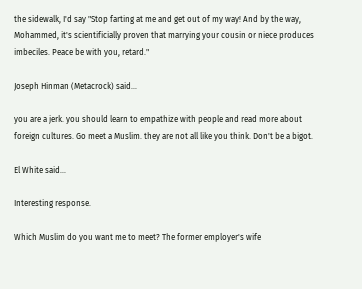the sidewalk, I'd say "Stop farting at me and get out of my way! And by the way, Mohammed, it's scientificially proven that marrying your cousin or niece produces imbeciles. Peace be with you, retard."

Joseph Hinman (Metacrock) said...

you are a jerk. you should learn to empathize with people and read more about foreign cultures. Go meet a Muslim. they are not all like you think. Don't be a bigot.

El White said...

Interesting response.

Which Muslim do you want me to meet? The former employer's wife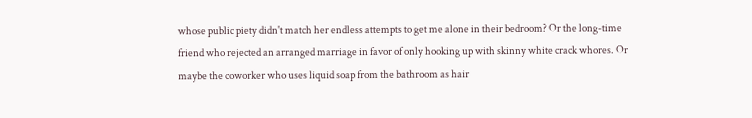whose public piety didn't match her endless attempts to get me alone in their bedroom? Or the long-time friend who rejected an arranged marriage in favor of only hooking up with skinny white crack whores. Or maybe the coworker who uses liquid soap from the bathroom as hair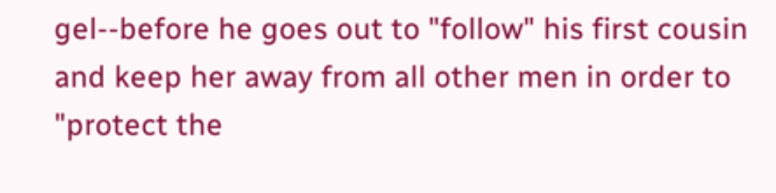gel--before he goes out to "follow" his first cousin and keep her away from all other men in order to "protect the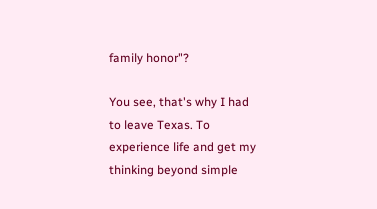family honor"?

You see, that's why I had to leave Texas. To experience life and get my thinking beyond simple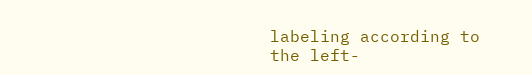labeling according to the left-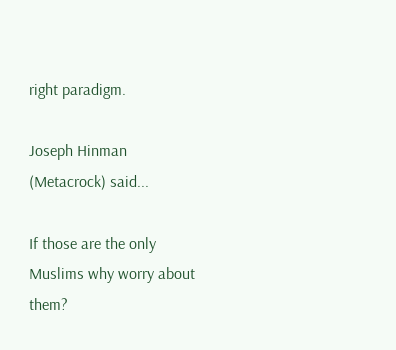right paradigm.

Joseph Hinman (Metacrock) said...

If those are the only Muslims why worry about them?